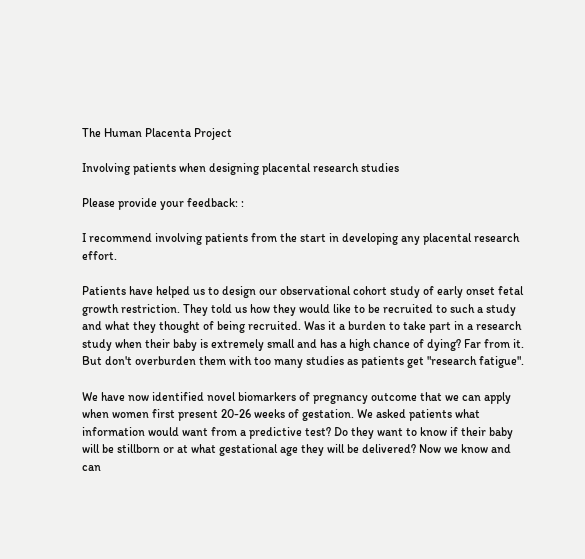The Human Placenta Project

Involving patients when designing placental research studies

Please provide your feedback: :

I recommend involving patients from the start in developing any placental research effort.

Patients have helped us to design our observational cohort study of early onset fetal growth restriction. They told us how they would like to be recruited to such a study and what they thought of being recruited. Was it a burden to take part in a research study when their baby is extremely small and has a high chance of dying? Far from it.  But don't overburden them with too many studies as patients get "research fatigue".

We have now identified novel biomarkers of pregnancy outcome that we can apply when women first present 20-26 weeks of gestation. We asked patients what information would want from a predictive test? Do they want to know if their baby will be stillborn or at what gestational age they will be delivered? Now we know and can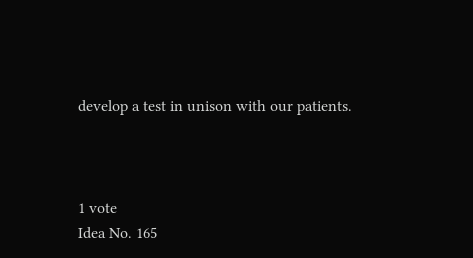develop a test in unison with our patients.



1 vote
Idea No. 165